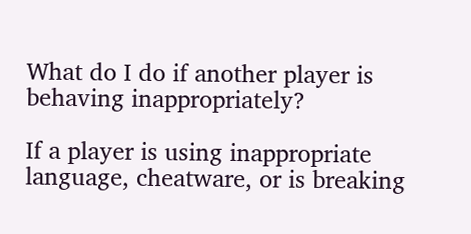What do I do if another player is behaving inappropriately?

If a player is using inappropriate language, cheatware, or is breaking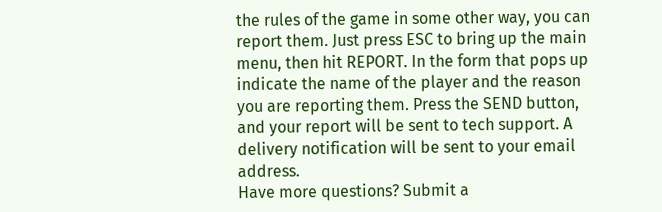the rules of the game in some other way, you can report them. Just press ESC to bring up the main menu, then hit REPORT. In the form that pops up indicate the name of the player and the reason you are reporting them. Press the SEND button, and your report will be sent to tech support. A delivery notification will be sent to your email address.
Have more questions? Submit a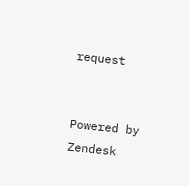request


Powered by Zendesk